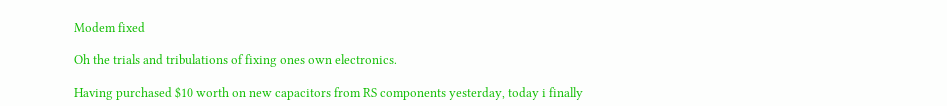Modem fixed

Oh the trials and tribulations of fixing ones own electronics.

Having purchased $10 worth on new capacitors from RS components yesterday, today i finally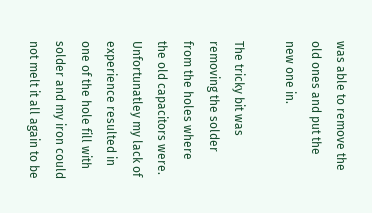was able to remove the old ones and put the new one in.

The tricky bit was removing the solder from the holes where the old capacitors were. Unfortunatley my lack of experience resulted in one of the hole fill with solder and my iron could not melt it all again to be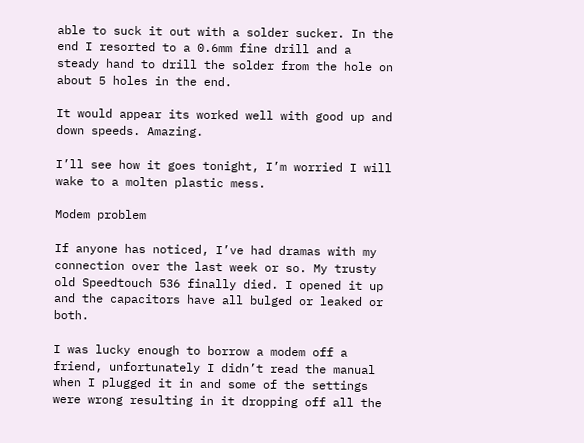able to suck it out with a solder sucker. In the end I resorted to a 0.6mm fine drill and a steady hand to drill the solder from the hole on about 5 holes in the end.

It would appear its worked well with good up and down speeds. Amazing.

I’ll see how it goes tonight, I’m worried I will wake to a molten plastic mess.

Modem problem

If anyone has noticed, I’ve had dramas with my connection over the last week or so. My trusty old Speedtouch 536 finally died. I opened it up and the capacitors have all bulged or leaked or both.

I was lucky enough to borrow a modem off a friend, unfortunately I didn’t read the manual when I plugged it in and some of the settings were wrong resulting in it dropping off all the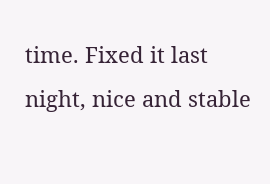time. Fixed it last night, nice and stable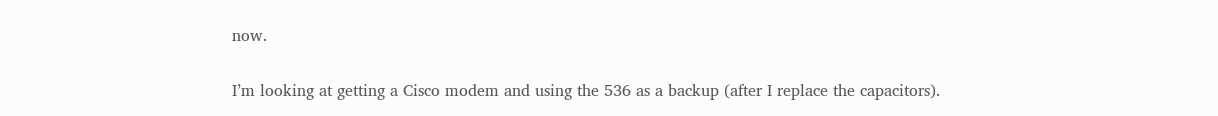now.

I’m looking at getting a Cisco modem and using the 536 as a backup (after I replace the capacitors).